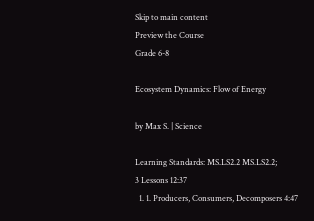Skip to main content
Preview the Course
Grade 6-8

Ecosystem Dynamics: Flow of Energy

by Max S. | Science

Learning Standards: MS.LS2.2 MS.LS2.2;
3 Lessons 12:37
  1. 1. Producers, Consumers, Decomposers 4:47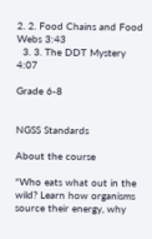2. 2. Food Chains and Food Webs 3:43
  3. 3. The DDT Mystery 4:07

Grade 6-8


NGSS Standards

About the course

"Who eats what out in the wild? Learn how organisms source their energy, why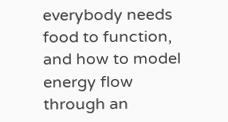everybody needs food to function, and how to model energy flow through an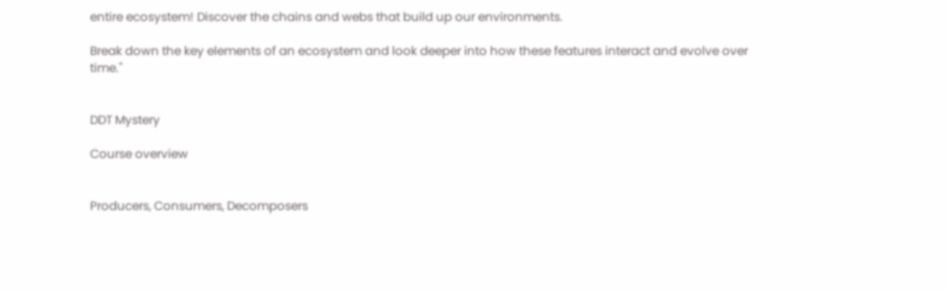entire ecosystem! Discover the chains and webs that build up our environments.

Break down the key elements of an ecosystem and look deeper into how these features interact and evolve over time."


DDT Mystery

Course overview


Producers, Consumers, Decomposers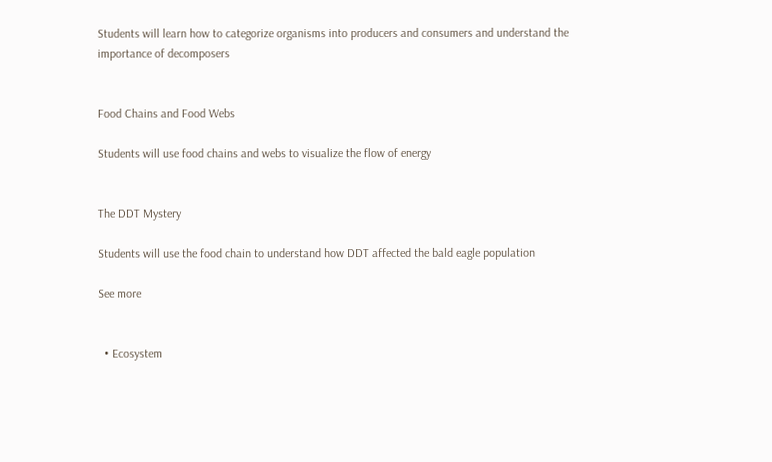Students will learn how to categorize organisms into producers and consumers and understand the importance of decomposers


Food Chains and Food Webs

Students will use food chains and webs to visualize the flow of energy


The DDT Mystery

Students will use the food chain to understand how DDT affected the bald eagle population

See more


  • Ecosystem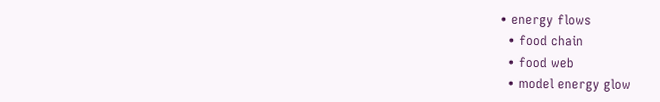• energy flows
  • food chain
  • food web
  • model energy glow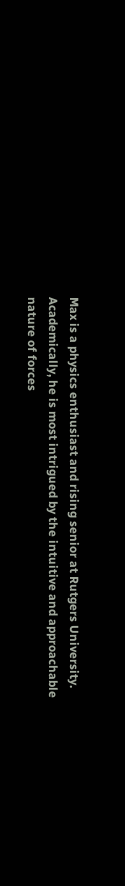Max is a physics enthusiast and rising senior at Rutgers University. Academically, he is most intrigued by the intuitive and approachable nature of forces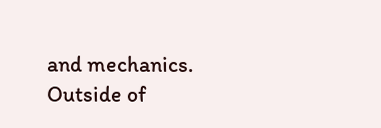and mechanics. Outside of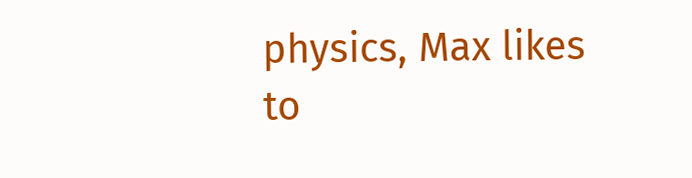physics, Max likes to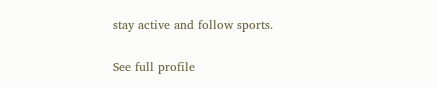stay active and follow sports.

See full profile